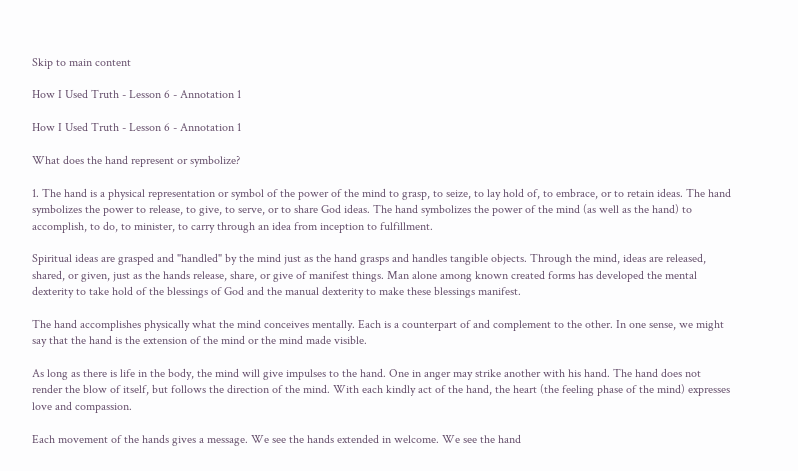Skip to main content

How I Used Truth - Lesson 6 - Annotation 1

How I Used Truth - Lesson 6 - Annotation 1

What does the hand represent or symbolize?

1. The hand is a physical representation or symbol of the power of the mind to grasp, to seize, to lay hold of, to embrace, or to retain ideas. The hand symbolizes the power to release, to give, to serve, or to share God ideas. The hand symbolizes the power of the mind (as well as the hand) to accomplish, to do, to minister, to carry through an idea from inception to fulfillment.

Spiritual ideas are grasped and "handled" by the mind just as the hand grasps and handles tangible objects. Through the mind, ideas are released, shared, or given, just as the hands release, share, or give of manifest things. Man alone among known created forms has developed the mental dexterity to take hold of the blessings of God and the manual dexterity to make these blessings manifest.

The hand accomplishes physically what the mind conceives mentally. Each is a counterpart of and complement to the other. In one sense, we might say that the hand is the extension of the mind or the mind made visible.

As long as there is life in the body, the mind will give impulses to the hand. One in anger may strike another with his hand. The hand does not render the blow of itself, but follows the direction of the mind. With each kindly act of the hand, the heart (the feeling phase of the mind) expresses love and compassion.

Each movement of the hands gives a message. We see the hands extended in welcome. We see the hand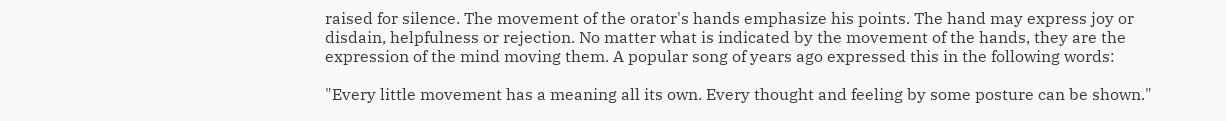raised for silence. The movement of the orator's hands emphasize his points. The hand may express joy or disdain, helpfulness or rejection. No matter what is indicated by the movement of the hands, they are the expression of the mind moving them. A popular song of years ago expressed this in the following words:

"Every little movement has a meaning all its own. Every thought and feeling by some posture can be shown."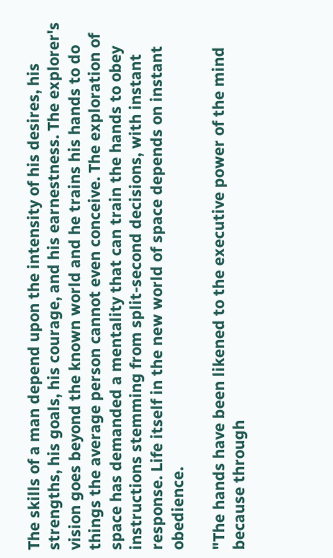The skills of a man depend upon the intensity of his desires, his strengths, his goals, his courage, and his earnestness. The explorer's vision goes beyond the known world and he trains his hands to do things the average person cannot even conceive. The exploration of space has demanded a mentality that can train the hands to obey instructions stemming from split-second decisions, with instant response. Life itself in the new world of space depends on instant obedience.

"The hands have been likened to the executive power of the mind because through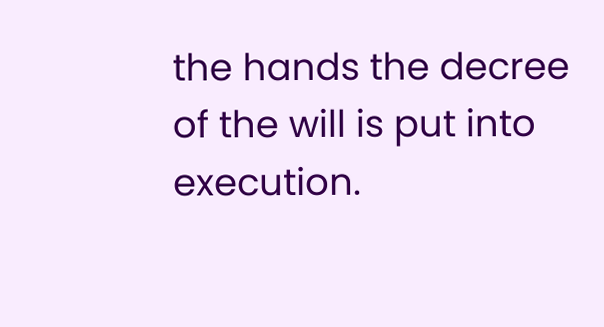the hands the decree of the will is put into execution.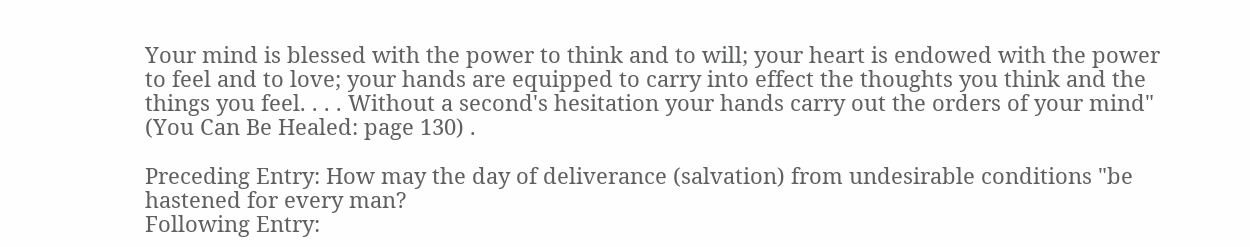Your mind is blessed with the power to think and to will; your heart is endowed with the power to feel and to love; your hands are equipped to carry into effect the thoughts you think and the things you feel. . . . Without a second's hesitation your hands carry out the orders of your mind" (You Can Be Healed: page 130) .

Preceding Entry: How may the day of deliverance (salvation) from undesirable conditions "be hastened for every man?
Following Entry: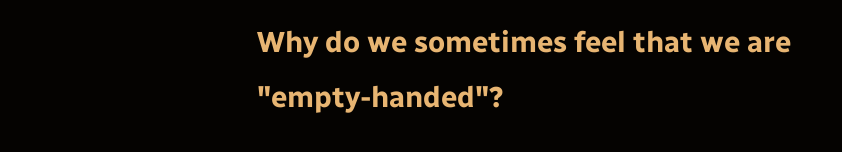Why do we sometimes feel that we are "empty-handed"?